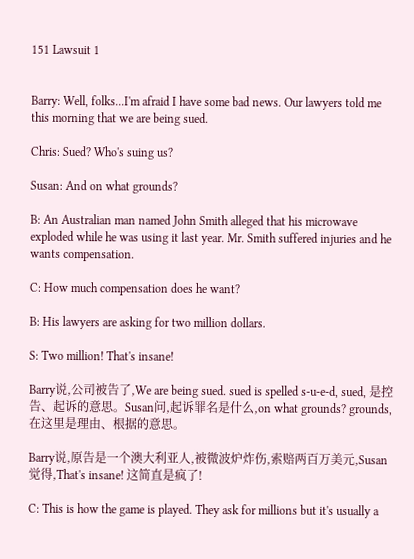151 Lawsuit 1


Barry: Well, folks...I'm afraid I have some bad news. Our lawyers told me this morning that we are being sued.

Chris: Sued? Who's suing us?

Susan: And on what grounds?

B: An Australian man named John Smith alleged that his microwave exploded while he was using it last year. Mr. Smith suffered injuries and he wants compensation.

C: How much compensation does he want?

B: His lawyers are asking for two million dollars.

S: Two million! That's insane!

Barry说,公司被告了,We are being sued. sued is spelled s-u-e-d, sued, 是控告、起诉的意思。Susan问,起诉罪名是什么,on what grounds? grounds,在这里是理由、根据的意思。

Barry说,原告是一个澳大利亚人,被微波炉炸伤,索赔两百万美元,Susan觉得,That's insane! 这简直是疯了!

C: This is how the game is played. They ask for millions but it's usually a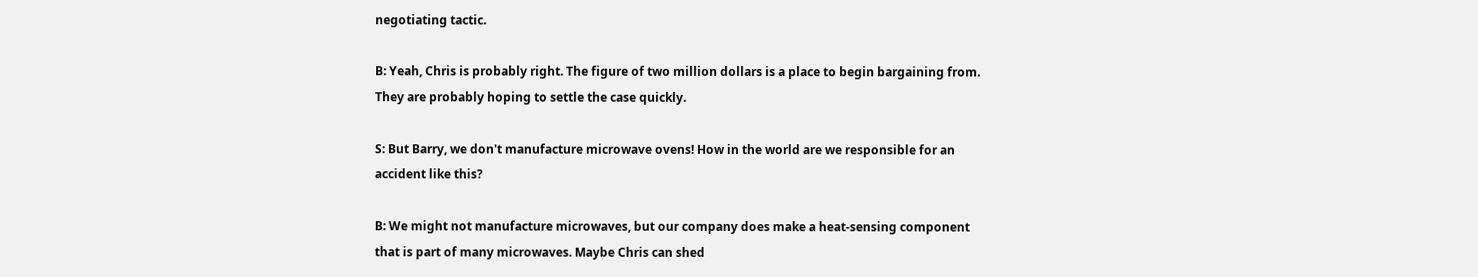negotiating tactic.

B: Yeah, Chris is probably right. The figure of two million dollars is a place to begin bargaining from. They are probably hoping to settle the case quickly.

S: But Barry, we don't manufacture microwave ovens! How in the world are we responsible for an accident like this?

B: We might not manufacture microwaves, but our company does make a heat-sensing component that is part of many microwaves. Maybe Chris can shed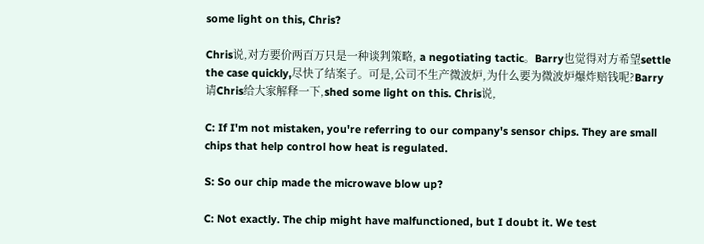some light on this, Chris?

Chris说,对方要价两百万只是一种谈判策略, a negotiating tactic。Barry也觉得对方希望settle the case quickly,尽快了结案子。可是,公司不生产微波炉,为什么要为微波炉爆炸赔钱呢?Barry请Chris给大家解释一下,shed some light on this. Chris说,

C: If I'm not mistaken, you're referring to our company's sensor chips. They are small chips that help control how heat is regulated.

S: So our chip made the microwave blow up?

C: Not exactly. The chip might have malfunctioned, but I doubt it. We test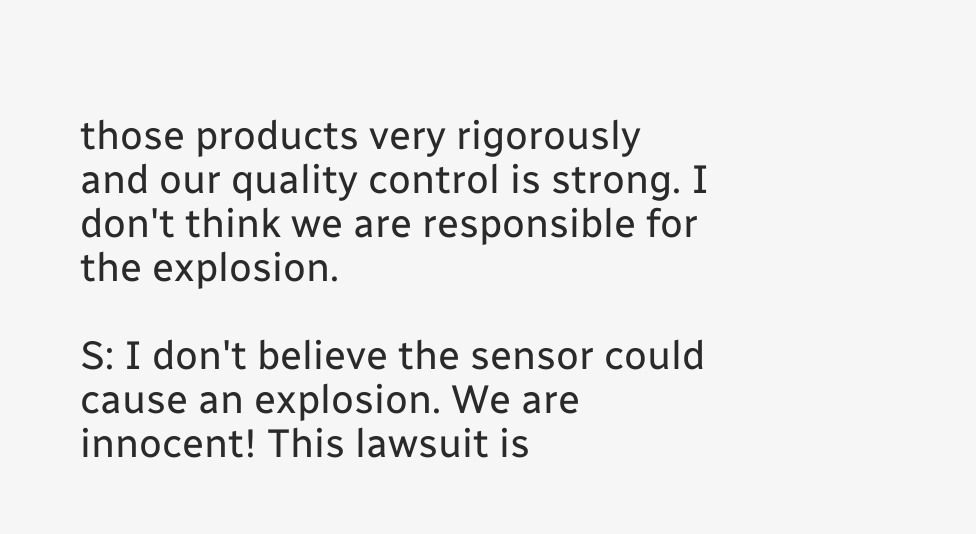those products very rigorously and our quality control is strong. I don't think we are responsible for the explosion.

S: I don't believe the sensor could cause an explosion. We are innocent! This lawsuit is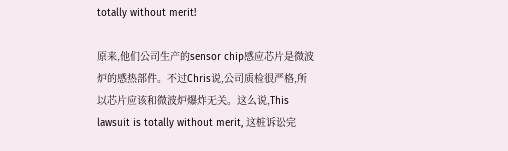totally without merit!

原来,他们公司生产的sensor chip感应芯片是微波炉的感热部件。不过Chris说,公司质检很严格,所以芯片应该和微波炉爆炸无关。这么说,This lawsuit is totally without merit, 这桩诉讼完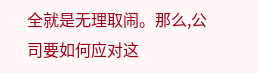全就是无理取闹。那么,公司要如何应对这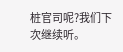桩官司呢?我们下次继续听。